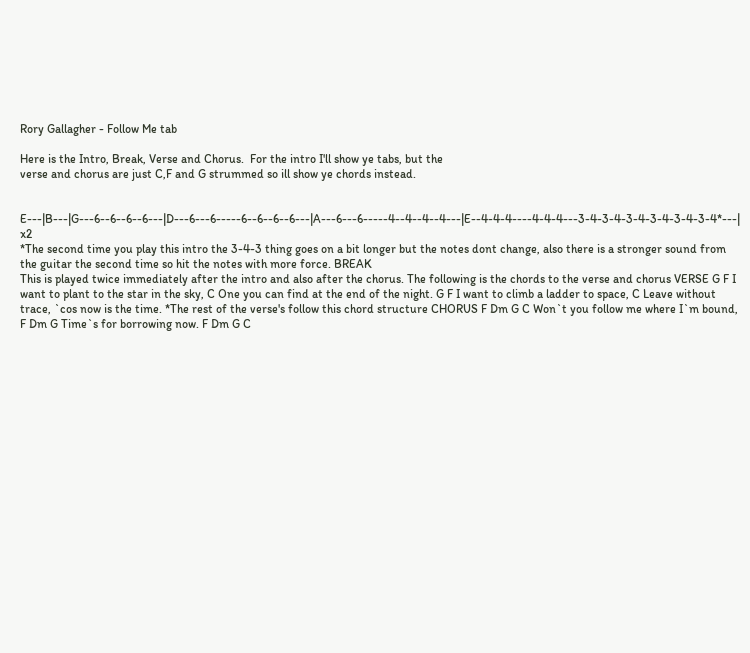Rory Gallagher - Follow Me tab

Here is the Intro, Break, Verse and Chorus.  For the intro I'll show ye tabs, but the
verse and chorus are just C,F and G strummed so ill show ye chords instead.


E---|B---|G---6--6--6--6---|D---6---6-----6--6--6--6---|A---6---6-----4--4--4--4---|E--4-4-4----4-4-4---3-4-3-4-3-4-3-4-3-4-3-4*---| x2
*The second time you play this intro the 3-4-3 thing goes on a bit longer but the notes dont change, also there is a stronger sound from the guitar the second time so hit the notes with more force. BREAK
This is played twice immediately after the intro and also after the chorus. The following is the chords to the verse and chorus VERSE G F I want to plant to the star in the sky, C One you can find at the end of the night. G F I want to climb a ladder to space, C Leave without trace, `cos now is the time. *The rest of the verse's follow this chord structure CHORUS F Dm G C Won`t you follow me where I`m bound, F Dm G Time`s for borrowing now. F Dm G C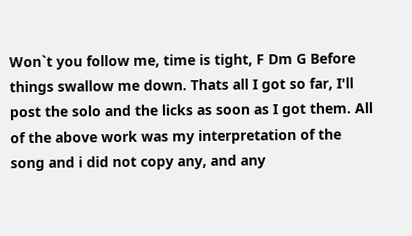Won`t you follow me, time is tight, F Dm G Before things swallow me down. Thats all I got so far, I'll post the solo and the licks as soon as I got them. All of the above work was my interpretation of the song and i did not copy any, and any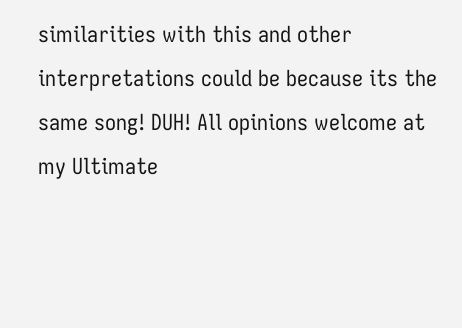similarities with this and other interpretations could be because its the same song! DUH! All opinions welcome at my Ultimate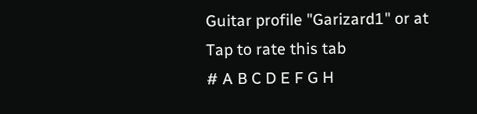Guitar profile "Garizard1" or at
Tap to rate this tab
# A B C D E F G H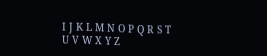I J K L M N O P Q R S T U V W X Y Z